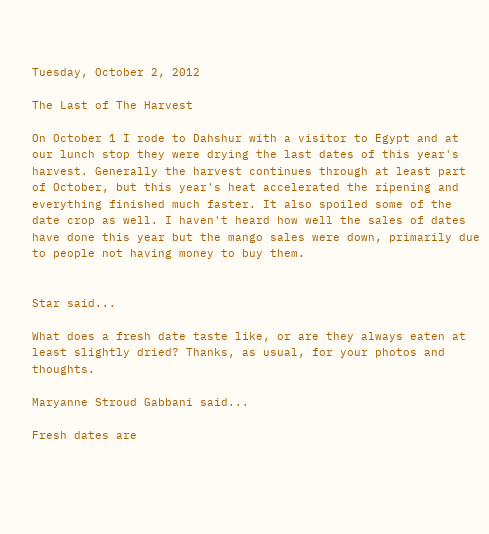Tuesday, October 2, 2012

The Last of The Harvest

On October 1 I rode to Dahshur with a visitor to Egypt and at our lunch stop they were drying the last dates of this year's harvest. Generally the harvest continues through at least part of October, but this year's heat accelerated the ripening and everything finished much faster. It also spoiled some of the date crop as well. I haven't heard how well the sales of dates have done this year but the mango sales were down, primarily due to people not having money to buy them.


Star said...

What does a fresh date taste like, or are they always eaten at least slightly dried? Thanks, as usual, for your photos and thoughts.

Maryanne Stroud Gabbani said...

Fresh dates are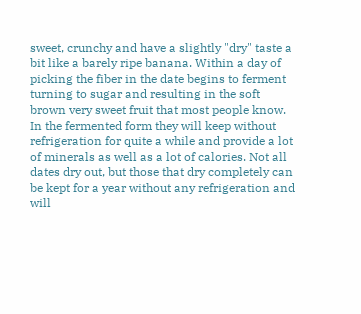sweet, crunchy and have a slightly "dry" taste a bit like a barely ripe banana. Within a day of picking the fiber in the date begins to ferment turning to sugar and resulting in the soft brown very sweet fruit that most people know. In the fermented form they will keep without refrigeration for quite a while and provide a lot of minerals as well as a lot of calories. Not all dates dry out, but those that dry completely can be kept for a year without any refrigeration and will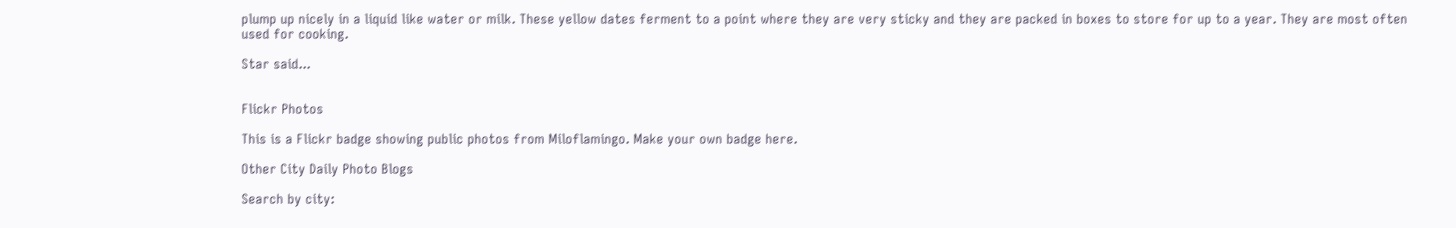plump up nicely in a liquid like water or milk. These yellow dates ferment to a point where they are very sticky and they are packed in boxes to store for up to a year. They are most often used for cooking.

Star said...


Flickr Photos

This is a Flickr badge showing public photos from Miloflamingo. Make your own badge here.

Other City Daily Photo Blogs

Search by city: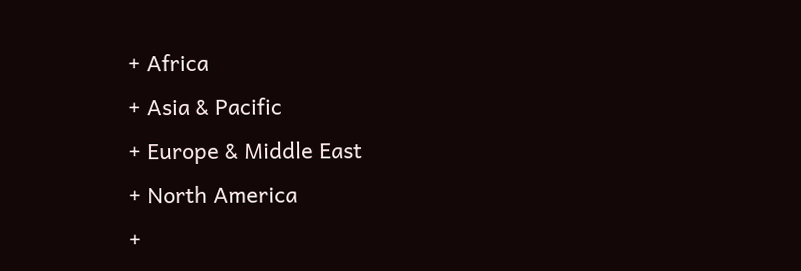+ Africa
+ Asia & Pacific
+ Europe & Middle East
+ North America
+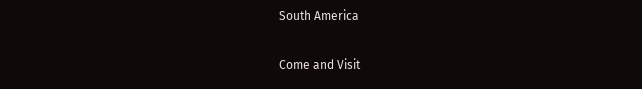South America

Come and Visit